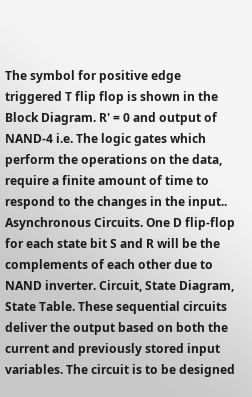The symbol for positive edge triggered T flip flop is shown in the Block Diagram. R' = 0 and output of NAND-4 i.e. The logic gates which perform the operations on the data, require a finite amount of time to respond to the changes in the input.. Asynchronous Circuits. One D flip-flop for each state bit S and R will be the complements of each other due to NAND inverter. Circuit, State Diagram, State Table. These sequential circuits deliver the output based on both the current and previously stored input variables. The circuit is to be designed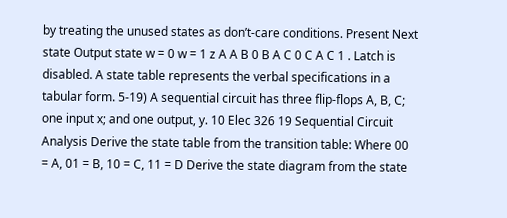by treating the unused states as don’t-care conditions. Present Next state Output state w = 0 w = 1 z A A B 0 B A C 0 C A C 1 . Latch is disabled. A state table represents the verbal specifications in a tabular form. 5-19) A sequential circuit has three flip-flops A, B, C; one input x; and one output, y. 10 Elec 326 19 Sequential Circuit Analysis Derive the state table from the transition table: Where 00 = A, 01 = B, 10 = C, 11 = D Derive the state diagram from the state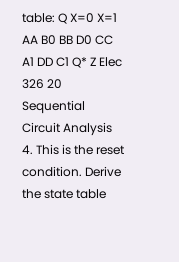table: Q X=0 X=1 AA B0 BB D0 CC A1 DD C1 Q* Z Elec 326 20 Sequential Circuit Analysis 4. This is the reset condition. Derive the state table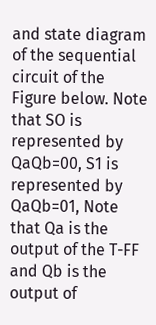and state diagram of the sequential circuit of the Figure below. Note that SO is represented by QaQb=00, S1 is represented by QaQb=01, Note that Qa is the output of the T-FF and Qb is the output of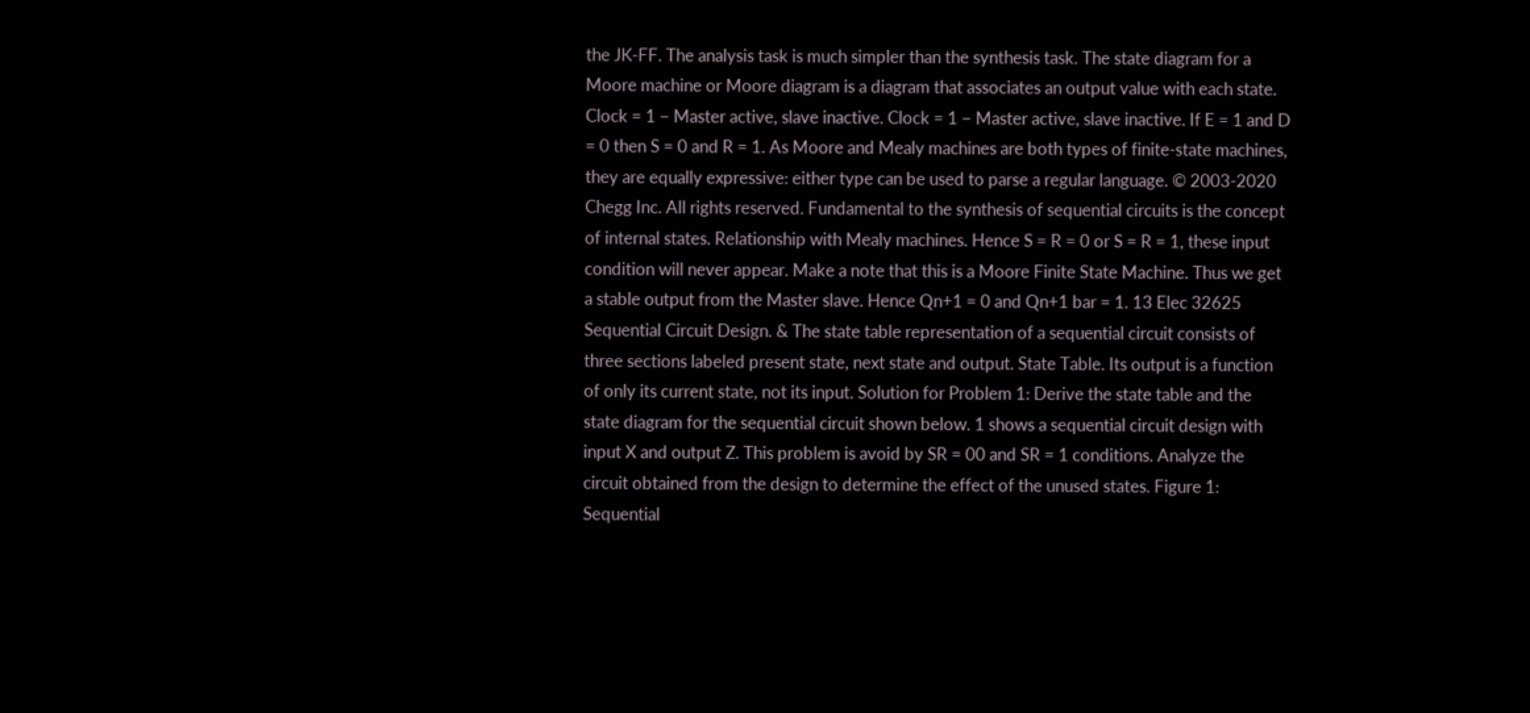the JK-FF. The analysis task is much simpler than the synthesis task. The state diagram for a Moore machine or Moore diagram is a diagram that associates an output value with each state. Clock = 1 − Master active, slave inactive. Clock = 1 − Master active, slave inactive. If E = 1 and D = 0 then S = 0 and R = 1. As Moore and Mealy machines are both types of finite-state machines, they are equally expressive: either type can be used to parse a regular language. © 2003-2020 Chegg Inc. All rights reserved. Fundamental to the synthesis of sequential circuits is the concept of internal states. Relationship with Mealy machines. Hence S = R = 0 or S = R = 1, these input condition will never appear. Make a note that this is a Moore Finite State Machine. Thus we get a stable output from the Master slave. Hence Qn+1 = 0 and Qn+1 bar = 1. 13 Elec 32625 Sequential Circuit Design. & The state table representation of a sequential circuit consists of three sections labeled present state, next state and output. State Table. Its output is a function of only its current state, not its input. Solution for Problem 1: Derive the state table and the state diagram for the sequential circuit shown below. 1 shows a sequential circuit design with input X and output Z. This problem is avoid by SR = 00 and SR = 1 conditions. Analyze the circuit obtained from the design to determine the effect of the unused states. Figure 1: Sequential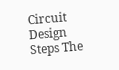Circuit Design Steps The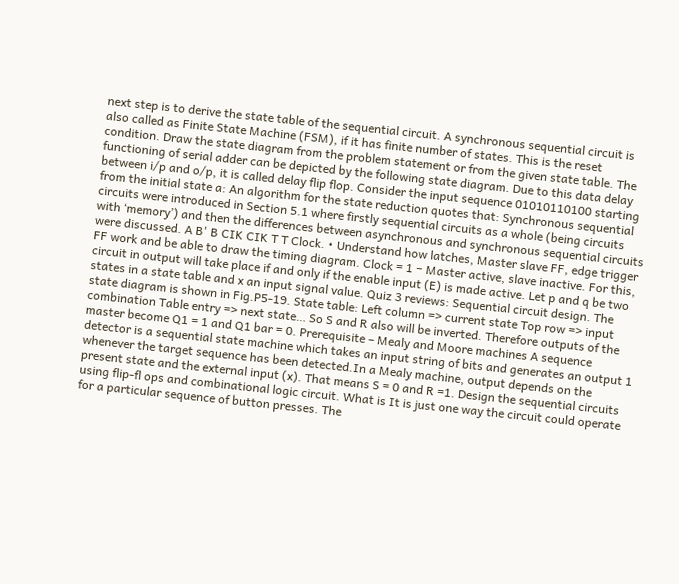next step is to derive the state table of the sequential circuit. A synchronous sequential circuit is also called as Finite State Machine (FSM), if it has finite number of states. This is the reset condition. Draw the state diagram from the problem statement or from the given state table. The functioning of serial adder can be depicted by the following state diagram. Due to this data delay between i/p and o/p, it is called delay flip flop. Consider the input sequence 01010110100 starting from the initial state a: An algorithm for the state reduction quotes that: Synchronous sequential circuits were introduced in Section 5.1 where firstly sequential circuits as a whole (being circuits with ‘memory’) and then the differences between asynchronous and synchronous sequential circuits were discussed. A B' B CIK CIK T T Clock. • Understand how latches, Master slave FF, edge trigger FF work and be able to draw the timing diagram. Clock = 1 − Master active, slave inactive. For this, circuit in output will take place if and only if the enable input (E) is made active. Let p and q be two states in a state table and x an input signal value. Quiz 3 reviews: Sequential circuit design. The state diagram is shown in Fig.P5-19. State table: Left column => current state Top row => input combination Table entry => next state… So S and R also will be inverted. Therefore outputs of the master become Q1 = 1 and Q1 bar = 0. Prerequisite – Mealy and Moore machines A sequence detector is a sequential state machine which takes an input string of bits and generates an output 1 whenever the target sequence has been detected.In a Mealy machine, output depends on the present state and the external input (x). That means S = 0 and R =1. Design the sequential circuits using flip-fl ops and combinational logic circuit. What is It is just one way the circuit could operate for a particular sequence of button presses. The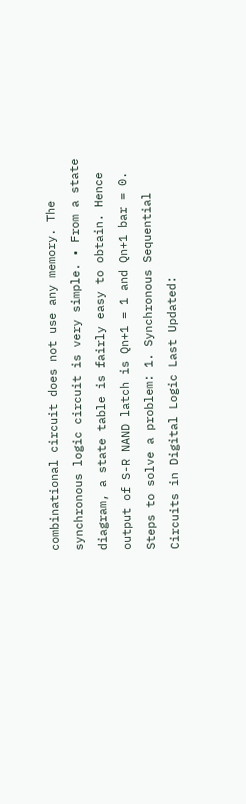combinational circuit does not use any memory. The synchronous logic circuit is very simple. • From a state diagram, a state table is fairly easy to obtain. Hence output of S-R NAND latch is Qn+1 = 1 and Qn+1 bar = 0. Steps to solve a problem: 1. Synchronous Sequential Circuits in Digital Logic Last Updated: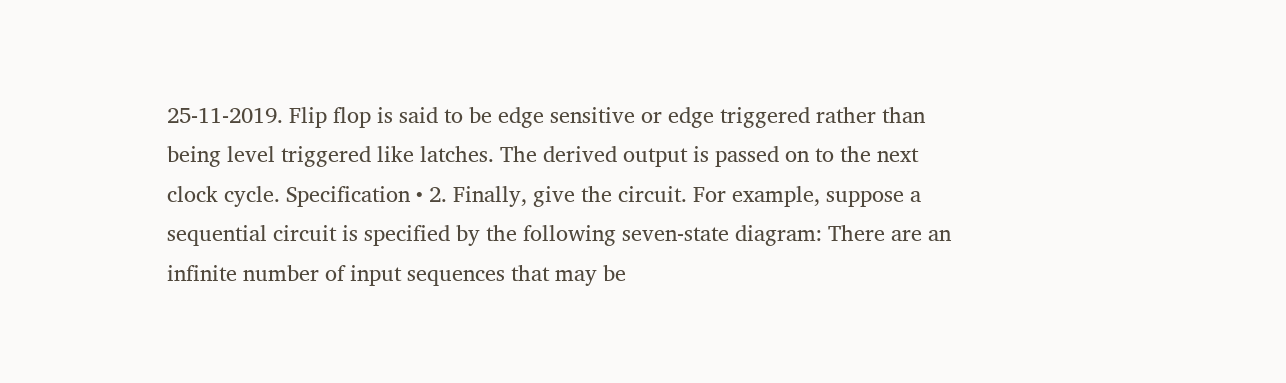25-11-2019. Flip flop is said to be edge sensitive or edge triggered rather than being level triggered like latches. The derived output is passed on to the next clock cycle. Specification • 2. Finally, give the circuit. For example, suppose a sequential circuit is specified by the following seven-state diagram: There are an infinite number of input sequences that may be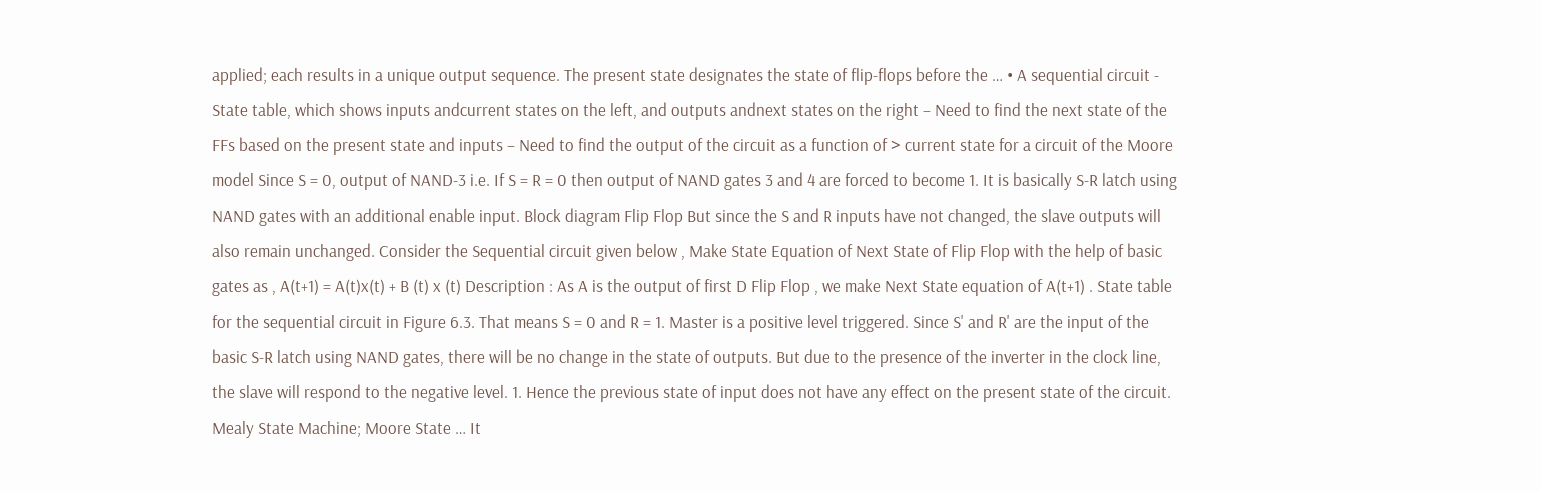applied; each results in a unique output sequence. The present state designates the state of flip-flops before the … • A sequential circuit - State table, which shows inputs andcurrent states on the left, and outputs andnext states on the right – Need to find the next state of the FFs based on the present state and inputs – Need to find the output of the circuit as a function of > current state for a circuit of the Moore model Since S = 0, output of NAND-3 i.e. If S = R = 0 then output of NAND gates 3 and 4 are forced to become 1. It is basically S-R latch using NAND gates with an additional enable input. Block diagram Flip Flop But since the S and R inputs have not changed, the slave outputs will also remain unchanged. Consider the Sequential circuit given below , Make State Equation of Next State of Flip Flop with the help of basic gates as , A(t+1) = A(t)x(t) + B (t) x (t) Description : As A is the output of first D Flip Flop , we make Next State equation of A(t+1) . State table for the sequential circuit in Figure 6.3. That means S = 0 and R = 1. Master is a positive level triggered. Since S' and R' are the input of the basic S-R latch using NAND gates, there will be no change in the state of outputs. But due to the presence of the inverter in the clock line, the slave will respond to the negative level. 1. Hence the previous state of input does not have any effect on the present state of the circuit. Mealy State Machine; Moore State … It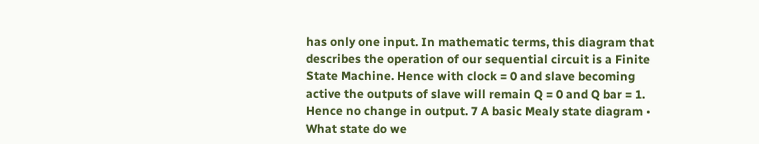has only one input. In mathematic terms, this diagram that describes the operation of our sequential circuit is a Finite State Machine. Hence with clock = 0 and slave becoming active the outputs of slave will remain Q = 0 and Q bar = 1. Hence no change in output. 7 A basic Mealy state diagram • What state do we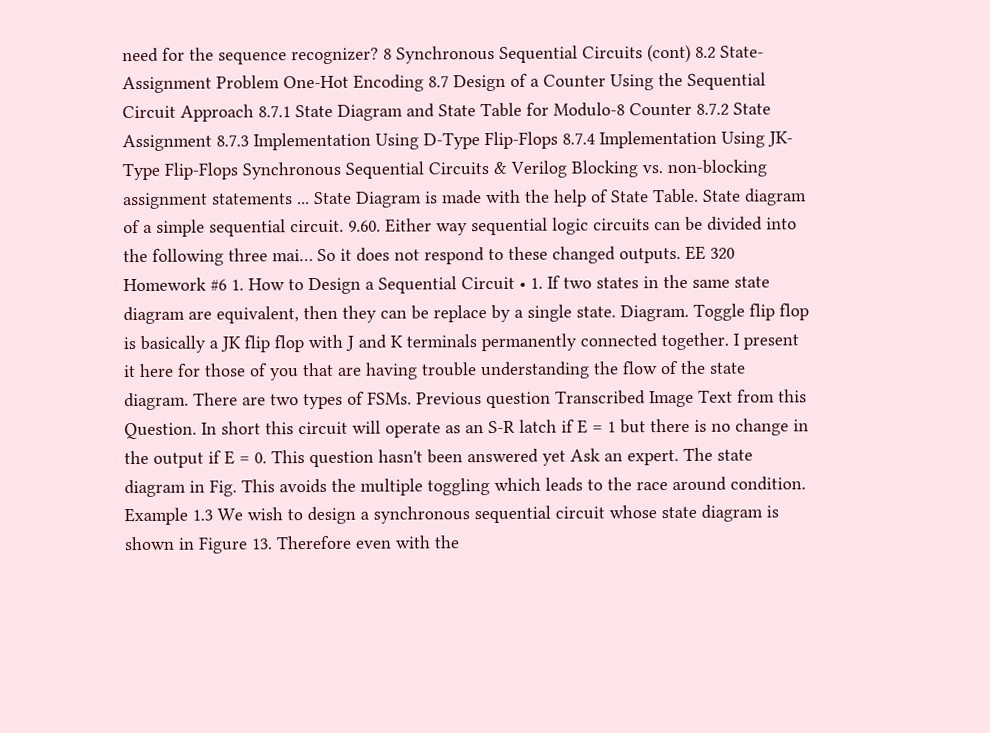need for the sequence recognizer? 8 Synchronous Sequential Circuits (cont) 8.2 State-Assignment Problem One-Hot Encoding 8.7 Design of a Counter Using the Sequential Circuit Approach 8.7.1 State Diagram and State Table for Modulo-8 Counter 8.7.2 State Assignment 8.7.3 Implementation Using D-Type Flip-Flops 8.7.4 Implementation Using JK-Type Flip-Flops Synchronous Sequential Circuits & Verilog Blocking vs. non-blocking assignment statements ... State Diagram is made with the help of State Table. State diagram of a simple sequential circuit. 9.60. Either way sequential logic circuits can be divided into the following three mai… So it does not respond to these changed outputs. EE 320 Homework #6 1. How to Design a Sequential Circuit • 1. If two states in the same state diagram are equivalent, then they can be replace by a single state. Diagram. Toggle flip flop is basically a JK flip flop with J and K terminals permanently connected together. I present it here for those of you that are having trouble understanding the flow of the state diagram. There are two types of FSMs. Previous question Transcribed Image Text from this Question. In short this circuit will operate as an S-R latch if E = 1 but there is no change in the output if E = 0. This question hasn't been answered yet Ask an expert. The state diagram in Fig. This avoids the multiple toggling which leads to the race around condition. Example 1.3 We wish to design a synchronous sequential circuit whose state diagram is shown in Figure 13. Therefore even with the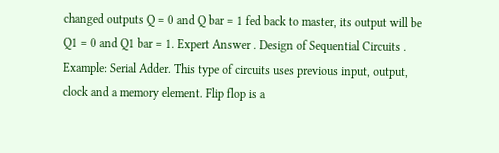changed outputs Q = 0 and Q bar = 1 fed back to master, its output will be Q1 = 0 and Q1 bar = 1. Expert Answer . Design of Sequential Circuits . Example: Serial Adder. This type of circuits uses previous input, output, clock and a memory element. Flip flop is a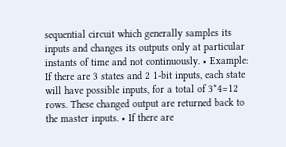sequential circuit which generally samples its inputs and changes its outputs only at particular instants of time and not continuously. • Example: If there are 3 states and 2 1-bit inputs, each state will have possible inputs, for a total of 3*4=12 rows. These changed output are returned back to the master inputs. • If there are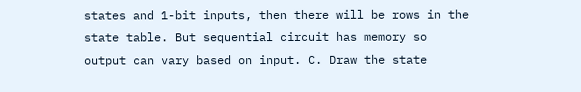states and 1-bit inputs, then there will be rows in the state table. But sequential circuit has memory so output can vary based on input. C. Draw the state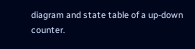diagram and state table of a up-down counter.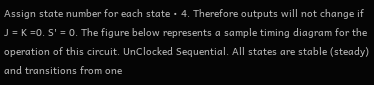Assign state number for each state • 4. Therefore outputs will not change if J = K =0. S' = 0. The figure below represents a sample timing diagram for the operation of this circuit. UnClocked Sequential. All states are stable (steady) and transitions from one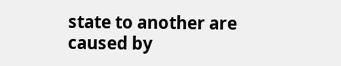state to another are caused by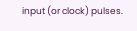input (or clock) pulses.